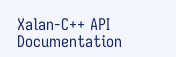Xalan-C++ API Documentation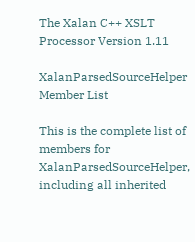The Xalan C++ XSLT Processor Version 1.11

XalanParsedSourceHelper Member List

This is the complete list of members for XalanParsedSourceHelper, including all inherited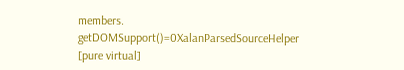members.
getDOMSupport()=0XalanParsedSourceHelper [pure virtual]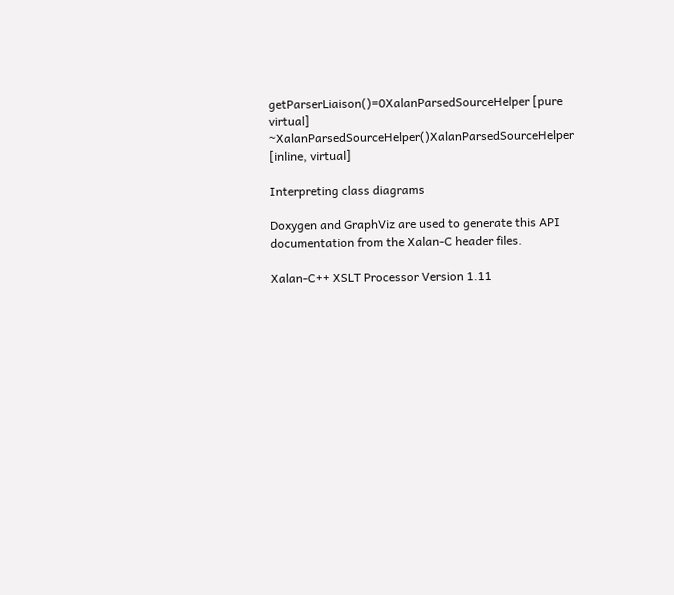getParserLiaison()=0XalanParsedSourceHelper [pure virtual]
~XalanParsedSourceHelper()XalanParsedSourceHelper [inline, virtual]

Interpreting class diagrams

Doxygen and GraphViz are used to generate this API documentation from the Xalan-C header files.

Xalan-C++ XSLT Processor Version 1.11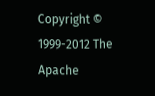Copyright © 1999-2012 The Apache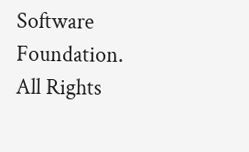Software Foundation.
All Rights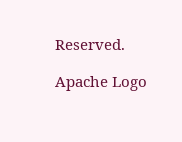Reserved.

Apache Logo